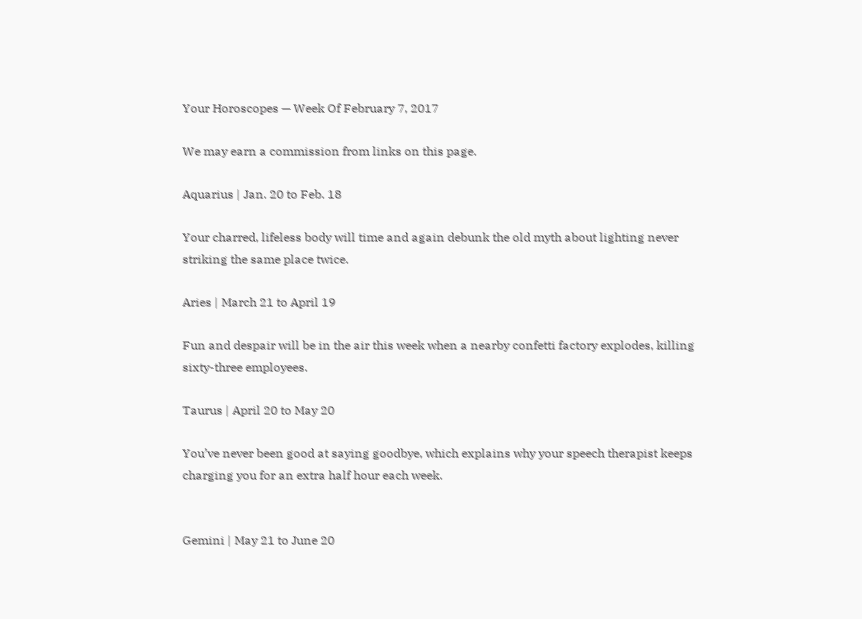Your Horoscopes — Week Of February 7, 2017

We may earn a commission from links on this page.

Aquarius | Jan. 20 to Feb. 18

Your charred, lifeless body will time and again debunk the old myth about lighting never striking the same place twice.

Aries | March 21 to April 19

Fun and despair will be in the air this week when a nearby confetti factory explodes, killing sixty-three employees.

Taurus | April 20 to May 20

You’ve never been good at saying goodbye, which explains why your speech therapist keeps charging you for an extra half hour each week.


Gemini | May 21 to June 20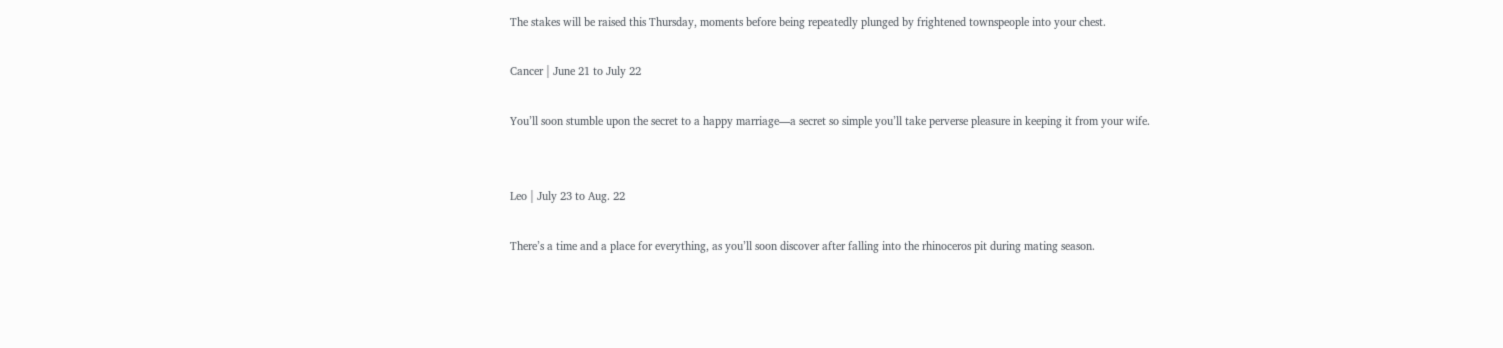The stakes will be raised this Thursday, moments before being repeatedly plunged by frightened townspeople into your chest.

Cancer | June 21 to July 22

You’ll soon stumble upon the secret to a happy marriage—a secret so simple you’ll take perverse pleasure in keeping it from your wife.


Leo | July 23 to Aug. 22

There’s a time and a place for everything, as you’ll soon discover after falling into the rhinoceros pit during mating season.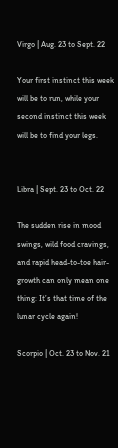Virgo | Aug. 23 to Sept. 22

Your first instinct this week will be to run, while your second instinct this week will be to find your legs.


Libra | Sept. 23 to Oct. 22

The sudden rise in mood swings, wild food cravings, and rapid head-to-toe hair-growth can only mean one thing: It’s that time of the lunar cycle again!

Scorpio | Oct. 23 to Nov. 21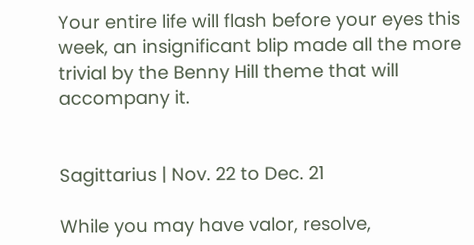Your entire life will flash before your eyes this week, an insignificant blip made all the more trivial by the Benny Hill theme that will accompany it.


Sagittarius | Nov. 22 to Dec. 21

While you may have valor, resolve,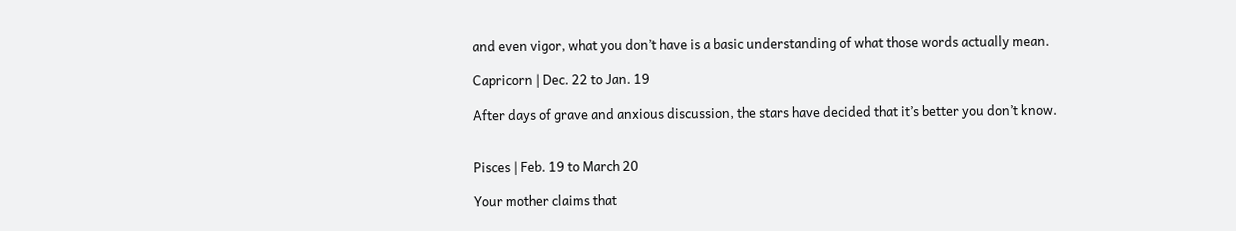and even vigor, what you don’t have is a basic understanding of what those words actually mean.

Capricorn | Dec. 22 to Jan. 19

After days of grave and anxious discussion, the stars have decided that it’s better you don’t know.


Pisces | Feb. 19 to March 20

Your mother claims that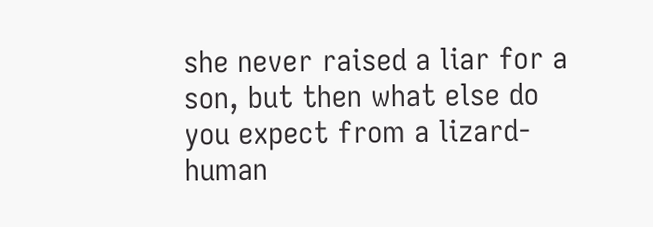she never raised a liar for a son, but then what else do you expect from a lizard-human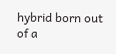hybrid born out of a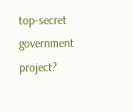top-secret government project?